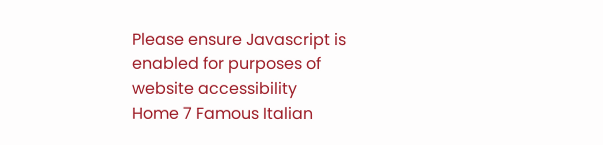Please ensure Javascript is enabled for purposes of website accessibility
Home 7 Famous Italian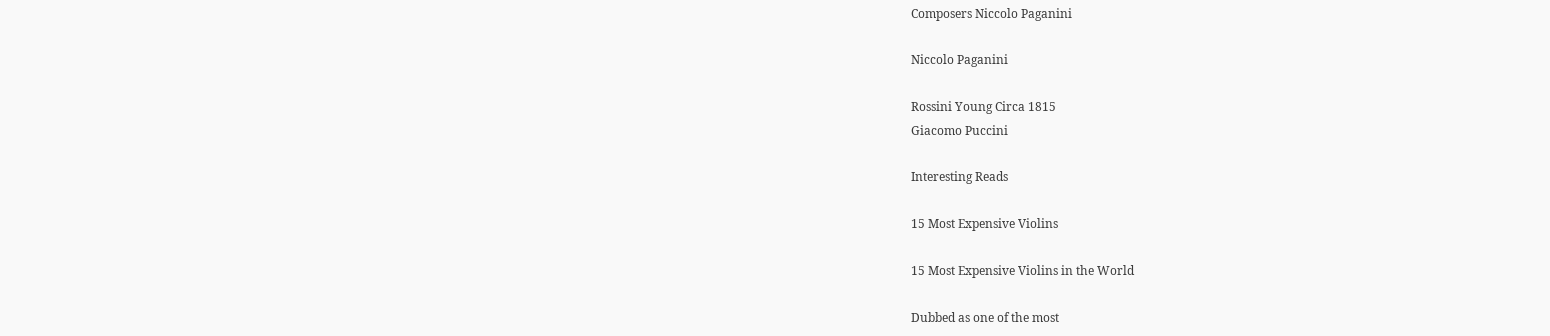Composers Niccolo Paganini

Niccolo Paganini

Rossini Young Circa 1815
Giacomo Puccini

Interesting Reads

15 Most Expensive Violins

15 Most Expensive Violins in the World

Dubbed as one of the most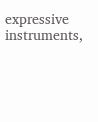expressive instruments,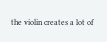the violin creates a lot of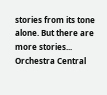stories from its tone alone. But there are more stories...
Orchestra Central